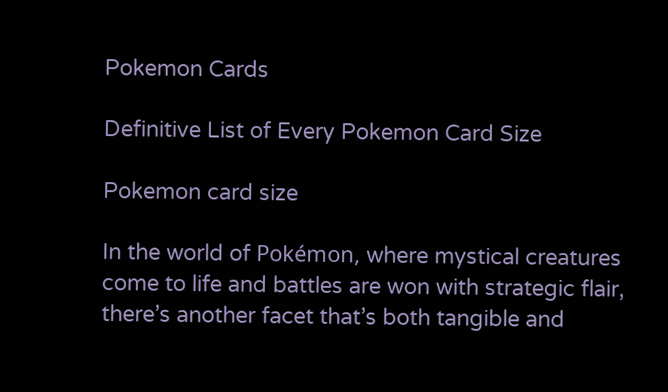Pokemon Cards

Definitive List of Every Pokemon Card Size

Pokemon card size

In the world of Pokémon, where mystical creatures come to life and battles are won with strategic flair, there’s another facet that’s both tangible and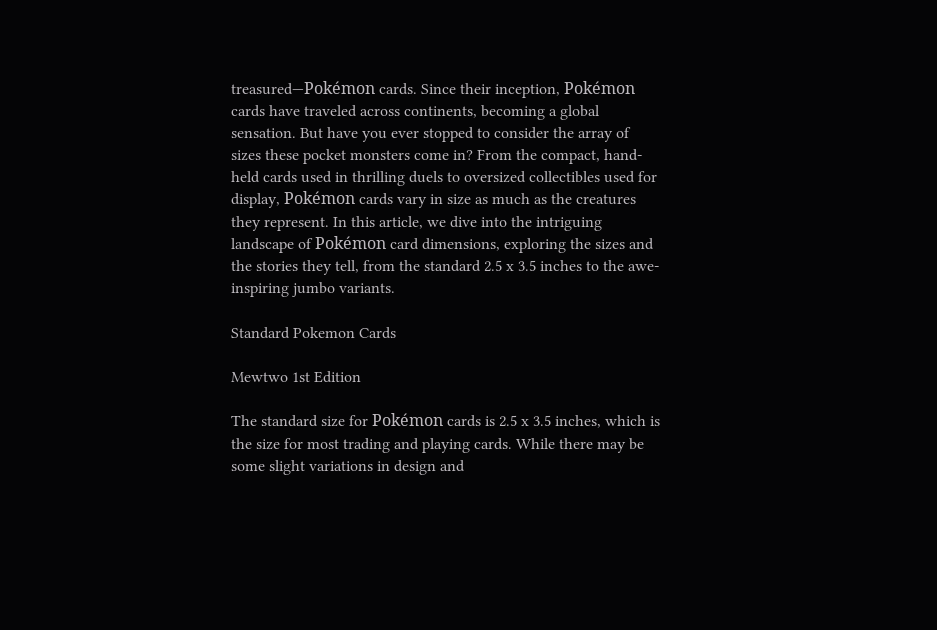treasured—Pokémon cards. Since their inception, Pokémon cards have traveled across continents, becoming a global sensation. But have you ever stopped to consider the array of sizes these pocket monsters come in? From the compact, hand-held cards used in thrilling duels to oversized collectibles used for display, Pokémon cards vary in size as much as the creatures they represent. In this article, we dive into the intriguing landscape of Pokémon card dimensions, exploring the sizes and the stories they tell, from the standard 2.5 x 3.5 inches to the awe-inspiring jumbo variants.

Standard Pokemon Cards

Mewtwo 1st Edition

The standard size for Pokémon cards is 2.5 x 3.5 inches, which is the size for most trading and playing cards. While there may be some slight variations in design and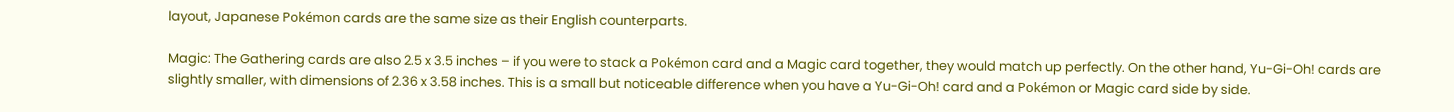layout, Japanese Pokémon cards are the same size as their English counterparts.

Magic: The Gathering cards are also 2.5 x 3.5 inches – if you were to stack a Pokémon card and a Magic card together, they would match up perfectly. On the other hand, Yu-Gi-Oh! cards are slightly smaller, with dimensions of 2.36 x 3.58 inches. This is a small but noticeable difference when you have a Yu-Gi-Oh! card and a Pokémon or Magic card side by side.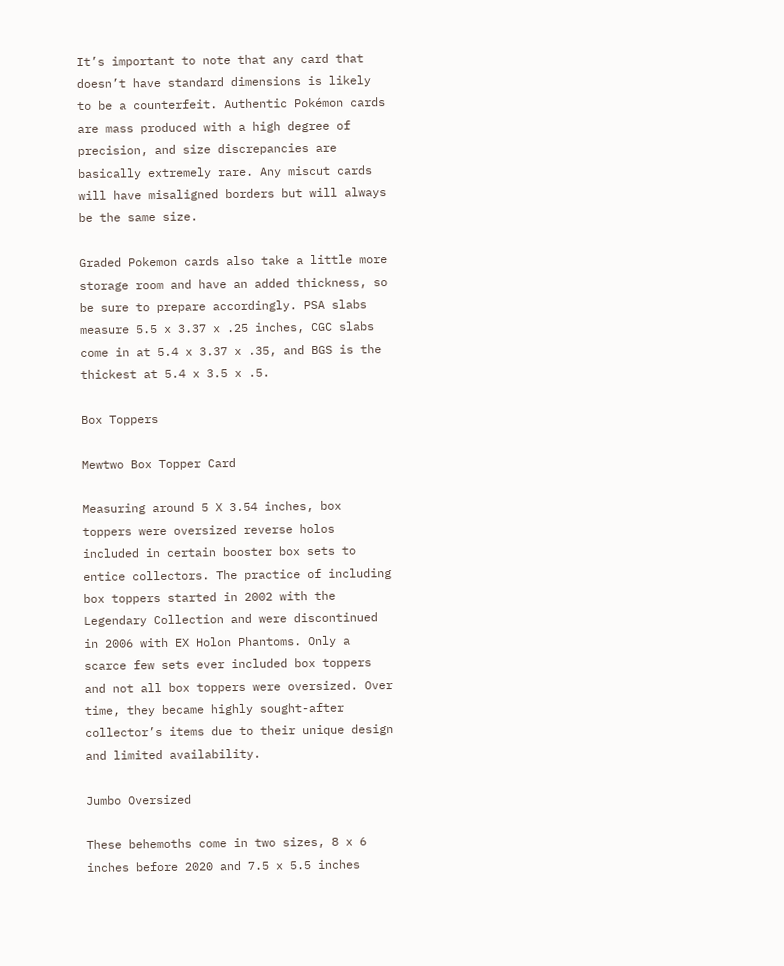It’s important to note that any card that doesn’t have standard dimensions is likely to be a counterfeit. Authentic Pokémon cards are mass produced with a high degree of precision, and size discrepancies are basically extremely rare. Any miscut cards will have misaligned borders but will always be the same size.

Graded Pokemon cards also take a little more storage room and have an added thickness, so be sure to prepare accordingly. PSA slabs measure 5.5 x 3.37 x .25 inches, CGC slabs come in at 5.4 x 3.37 x .35, and BGS is the thickest at 5.4 x 3.5 x .5.

Box Toppers

Mewtwo Box Topper Card

Measuring around 5 X 3.54 inches, box toppers were oversized reverse holos included in certain booster box sets to entice collectors. The practice of including box toppers started in 2002 with the Legendary Collection and were discontinued in 2006 with EX Holon Phantoms. Only a scarce few sets ever included box toppers and not all box toppers were oversized. Over time, they became highly sought-after collector’s items due to their unique design and limited availability.

Jumbo Oversized

These behemoths come in two sizes, 8 x 6 inches before 2020 and 7.5 x 5.5 inches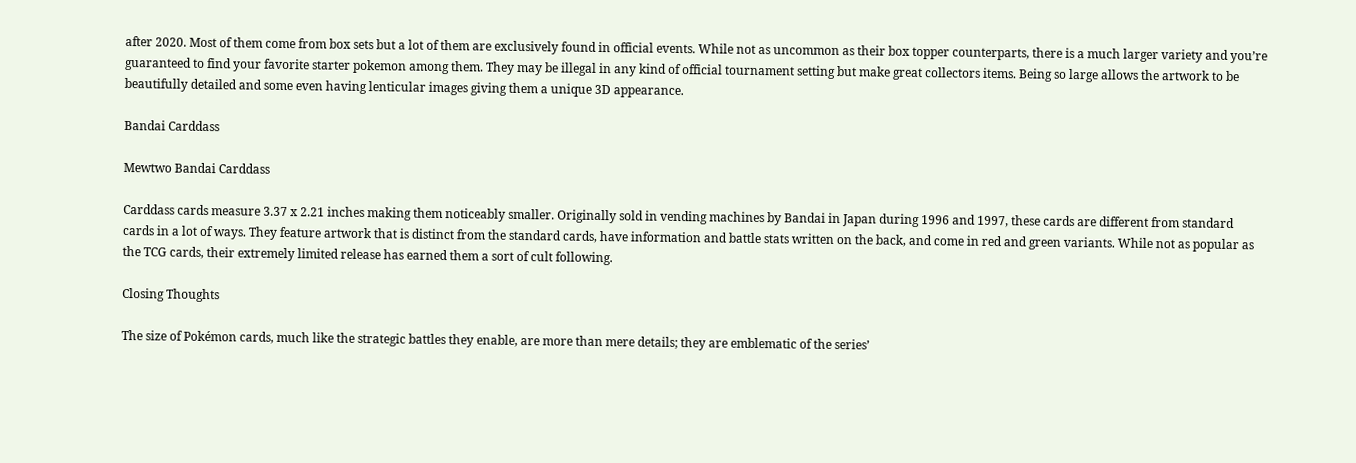after 2020. Most of them come from box sets but a lot of them are exclusively found in official events. While not as uncommon as their box topper counterparts, there is a much larger variety and you’re guaranteed to find your favorite starter pokemon among them. They may be illegal in any kind of official tournament setting but make great collectors items. Being so large allows the artwork to be beautifully detailed and some even having lenticular images giving them a unique 3D appearance.

Bandai Carddass

Mewtwo Bandai Carddass

Carddass cards measure 3.37 x 2.21 inches making them noticeably smaller. Originally sold in vending machines by Bandai in Japan during 1996 and 1997, these cards are different from standard cards in a lot of ways. They feature artwork that is distinct from the standard cards, have information and battle stats written on the back, and come in red and green variants. While not as popular as the TCG cards, their extremely limited release has earned them a sort of cult following.

Closing Thoughts

The size of Pokémon cards, much like the strategic battles they enable, are more than mere details; they are emblematic of the series’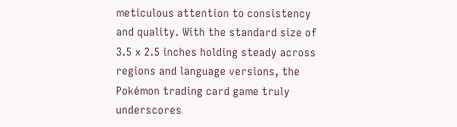meticulous attention to consistency and quality. With the standard size of 3.5 x 2.5 inches holding steady across regions and language versions, the Pokémon trading card game truly underscores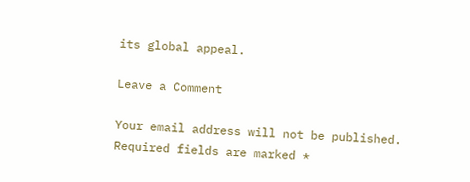its global appeal.

Leave a Comment

Your email address will not be published. Required fields are marked *